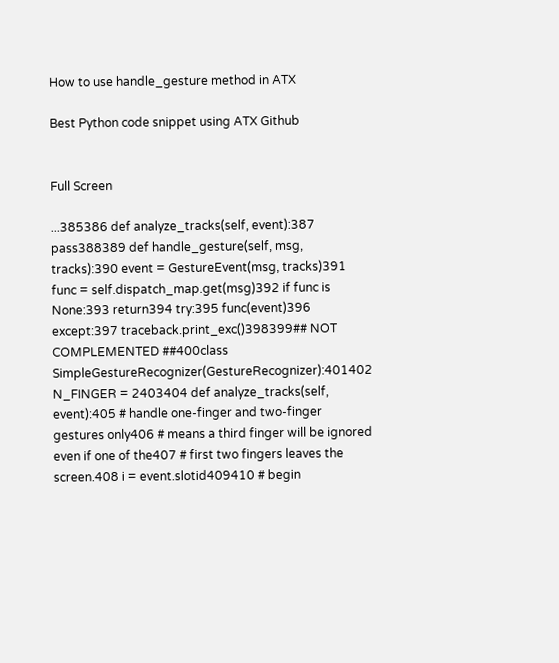How to use handle_gesture method in ATX

Best Python code snippet using ATX Github


Full Screen

...385386 def analyze_tracks(self, event):387 pass388389 def handle_gesture(self, msg, tracks):390 event = GestureEvent(msg, tracks)391 func = self.dispatch_map.get(msg)392 if func is None:393 return394 try:395 func(event)396 except:397 traceback.print_exc()398399## NOT COMPLEMENTED ##400class SimpleGestureRecognizer(GestureRecognizer):401402 N_FINGER = 2403404 def analyze_tracks(self, event):405 # handle one-finger and two-finger gestures only406 # means a third finger will be ignored even if one of the407 # first two fingers leaves the screen.408 i = event.slotid409410 # begin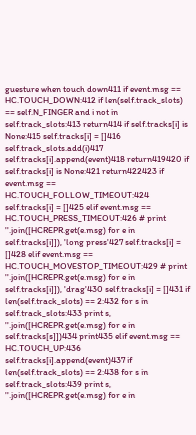guesture when touch down411 if event.msg == HC.TOUCH_DOWN:412 if len(self.track_slots) == self.N_FINGER and i not in self.track_slots:413 return414 if self.tracks[i] is None:415 self.tracks[i] = []416 self.track_slots.add(i)417 self.tracks[i].append(event)418 return419420 if self.tracks[i] is None:421 return422423 if event.msg == HC.TOUCH_FOLLOW_TIMEOUT:424 self.tracks[i] = []425 elif event.msg == HC.TOUCH_PRESS_TIMEOUT:426 # print ''.join([HCREPR.get(e.msg) for e in self.tracks[i]]), 'long press'427 self.tracks[i] = []428 elif event.msg == HC.TOUCH_MOVESTOP_TIMEOUT:429 # print ''.join([HCREPR.get(e.msg) for e in self.tracks[i]]), 'drag'430 self.tracks[i] = []431 if len(self.track_slots) == 2:432 for s in self.track_slots:433 print s, ''.join([HCREPR.get(e.msg) for e in self.tracks[s]])434 print435 elif event.msg == HC.TOUCH_UP:436 self.tracks[i].append(event)437 if len(self.track_slots) == 2:438 for s in self.track_slots:439 print s, ''.join([HCREPR.get(e.msg) for e in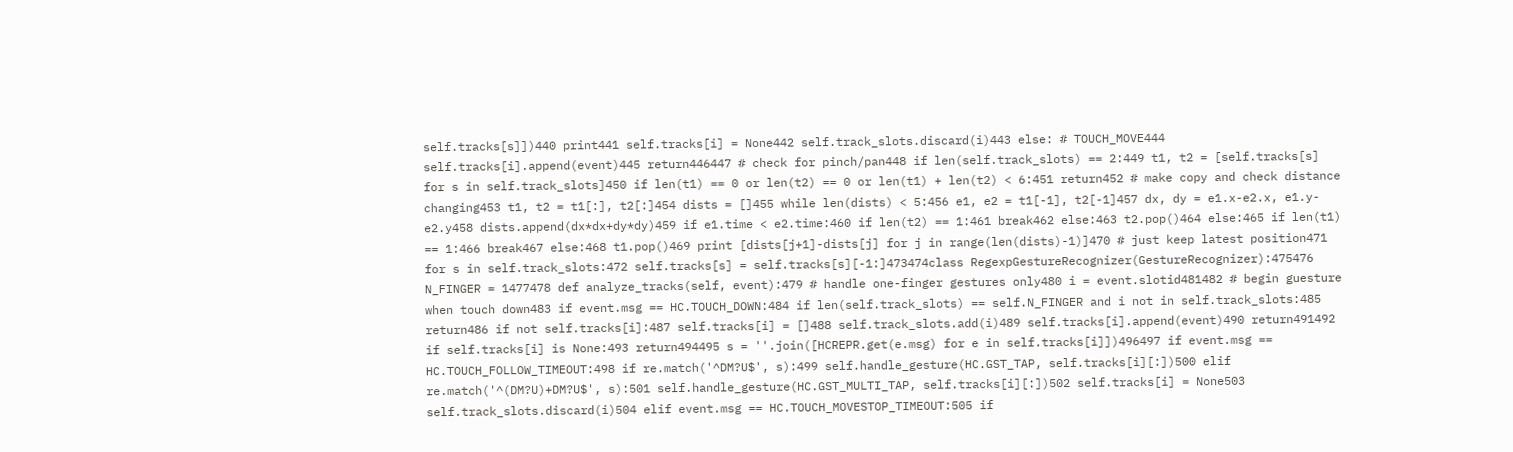self.tracks[s]])440 print441 self.tracks[i] = None442 self.track_slots.discard(i)443 else: # TOUCH_MOVE444 self.tracks[i].append(event)445 return446447 # check for pinch/pan448 if len(self.track_slots) == 2:449 t1, t2 = [self.tracks[s] for s in self.track_slots]450 if len(t1) == 0 or len(t2) == 0 or len(t1) + len(t2) < 6:451 return452 # make copy and check distance changing453 t1, t2 = t1[:], t2[:]454 dists = []455 while len(dists) < 5:456 e1, e2 = t1[-1], t2[-1]457 dx, dy = e1.x-e2.x, e1.y-e2.y458 dists.append(dx*dx+dy*dy)459 if e1.time < e2.time:460 if len(t2) == 1:461 break462 else:463 t2.pop()464 else:465 if len(t1) == 1:466 break467 else:468 t1.pop()469 print [dists[j+1]-dists[j] for j in range(len(dists)-1)]470 # just keep latest position471 for s in self.track_slots:472 self.tracks[s] = self.tracks[s][-1:]473474class RegexpGestureRecognizer(GestureRecognizer):475476 N_FINGER = 1477478 def analyze_tracks(self, event):479 # handle one-finger gestures only480 i = event.slotid481482 # begin guesture when touch down483 if event.msg == HC.TOUCH_DOWN:484 if len(self.track_slots) == self.N_FINGER and i not in self.track_slots:485 return486 if not self.tracks[i]:487 self.tracks[i] = []488 self.track_slots.add(i)489 self.tracks[i].append(event)490 return491492 if self.tracks[i] is None:493 return494495 s = ''.join([HCREPR.get(e.msg) for e in self.tracks[i]])496497 if event.msg == HC.TOUCH_FOLLOW_TIMEOUT:498 if re.match('^DM?U$', s):499 self.handle_gesture(HC.GST_TAP, self.tracks[i][:])500 elif re.match('^(DM?U)+DM?U$', s):501 self.handle_gesture(HC.GST_MULTI_TAP, self.tracks[i][:])502 self.tracks[i] = None503 self.track_slots.discard(i)504 elif event.msg == HC.TOUCH_MOVESTOP_TIMEOUT:505 if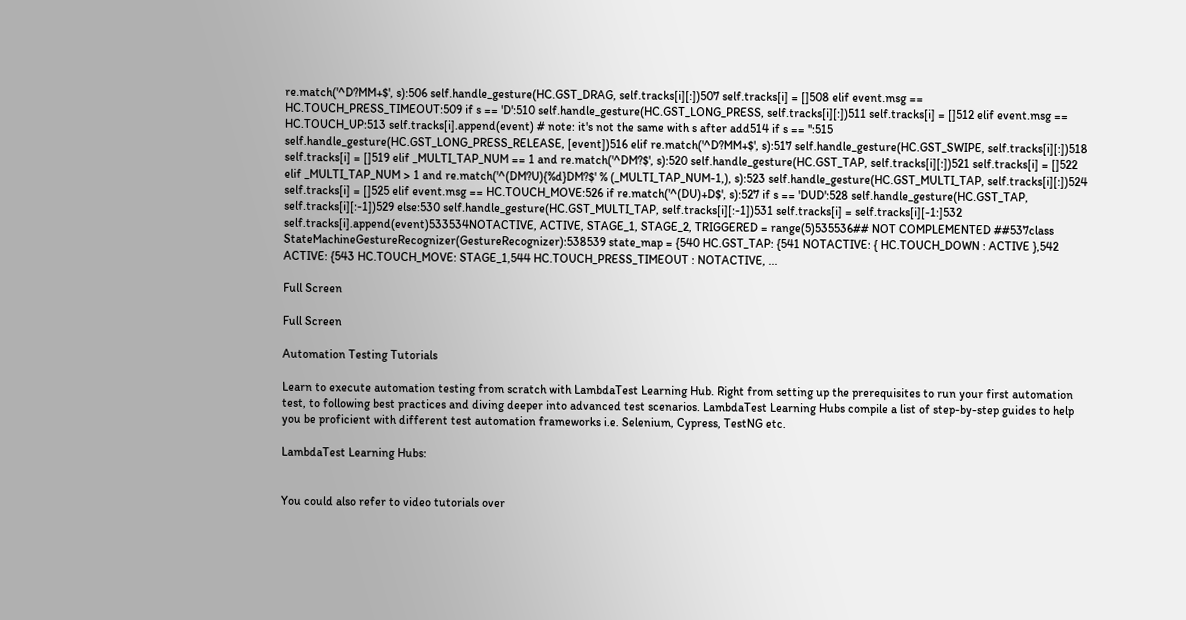re.match('^D?MM+$', s):506 self.handle_gesture(HC.GST_DRAG, self.tracks[i][:])507 self.tracks[i] = []508 elif event.msg == HC.TOUCH_PRESS_TIMEOUT:509 if s == 'D':510 self.handle_gesture(HC.GST_LONG_PRESS, self.tracks[i][:])511 self.tracks[i] = []512 elif event.msg == HC.TOUCH_UP:513 self.tracks[i].append(event) # note: it's not the same with s after add514 if s == '':515 self.handle_gesture(HC.GST_LONG_PRESS_RELEASE, [event])516 elif re.match('^D?MM+$', s):517 self.handle_gesture(HC.GST_SWIPE, self.tracks[i][:])518 self.tracks[i] = []519 elif _MULTI_TAP_NUM == 1 and re.match('^DM?$', s):520 self.handle_gesture(HC.GST_TAP, self.tracks[i][:])521 self.tracks[i] = []522 elif _MULTI_TAP_NUM > 1 and re.match('^(DM?U){%d}DM?$' % (_MULTI_TAP_NUM-1,), s):523 self.handle_gesture(HC.GST_MULTI_TAP, self.tracks[i][:])524 self.tracks[i] = []525 elif event.msg == HC.TOUCH_MOVE:526 if re.match('^(DU)+D$', s):527 if s == 'DUD':528 self.handle_gesture(HC.GST_TAP, self.tracks[i][:-1])529 else:530 self.handle_gesture(HC.GST_MULTI_TAP, self.tracks[i][:-1])531 self.tracks[i] = self.tracks[i][-1:]532 self.tracks[i].append(event)533534NOTACTIVE, ACTIVE, STAGE_1, STAGE_2, TRIGGERED = range(5)535536## NOT COMPLEMENTED ##537class StateMachineGestureRecognizer(GestureRecognizer):538539 state_map = {540 HC.GST_TAP: {541 NOTACTIVE: { HC.TOUCH_DOWN : ACTIVE },542 ACTIVE: {543 HC.TOUCH_MOVE: STAGE_1,544 HC.TOUCH_PRESS_TIMEOUT : NOTACTIVE, ...

Full Screen

Full Screen

Automation Testing Tutorials

Learn to execute automation testing from scratch with LambdaTest Learning Hub. Right from setting up the prerequisites to run your first automation test, to following best practices and diving deeper into advanced test scenarios. LambdaTest Learning Hubs compile a list of step-by-step guides to help you be proficient with different test automation frameworks i.e. Selenium, Cypress, TestNG etc.

LambdaTest Learning Hubs:


You could also refer to video tutorials over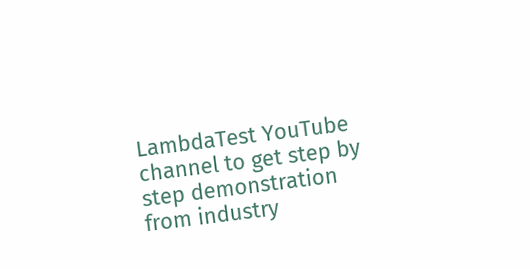LambdaTest YouTube channel to get step by step demonstration from industry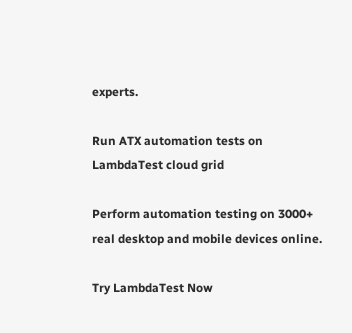experts.

Run ATX automation tests on LambdaTest cloud grid

Perform automation testing on 3000+ real desktop and mobile devices online.

Try LambdaTest Now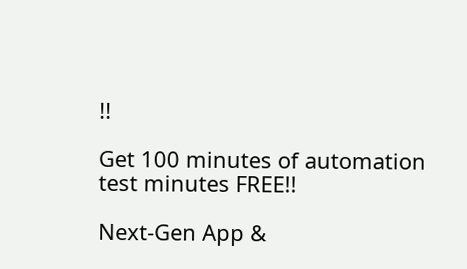!!

Get 100 minutes of automation test minutes FREE!!

Next-Gen App &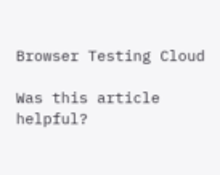Browser Testing Cloud

Was this article helpful?